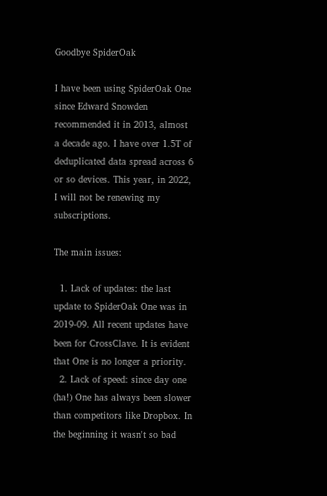Goodbye SpiderOak

I have been using SpiderOak One since Edward Snowden recommended it in 2013, almost a decade ago. I have over 1.5T of deduplicated data spread across 6 or so devices. This year, in 2022, I will not be renewing my subscriptions.

The main issues:

  1. Lack of updates: the last update to SpiderOak One was in 2019-09. All recent updates have been for CrossClave. It is evident that One is no longer a priority.
  2. Lack of speed: since day one (ha!) One has always been slower than competitors like Dropbox. In the beginning it wasn't so bad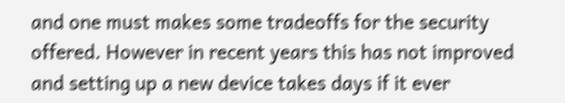and one must makes some tradeoffs for the security offered. However in recent years this has not improved and setting up a new device takes days if it ever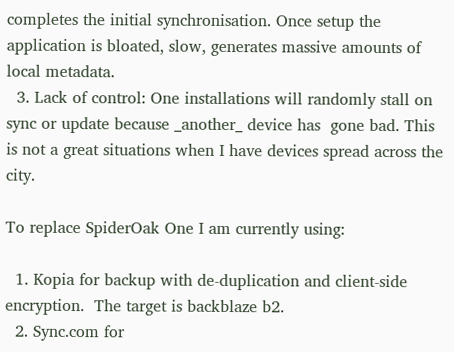completes the initial synchronisation. Once setup the application is bloated, slow, generates massive amounts of local metadata.
  3. Lack of control: One installations will randomly stall on sync or update because _another_ device has  gone bad. This is not a great situations when I have devices spread across the city.

To replace SpiderOak One I am currently using:

  1. Kopia for backup with de-duplication and client-side encryption.  The target is backblaze b2.
  2. Sync.com for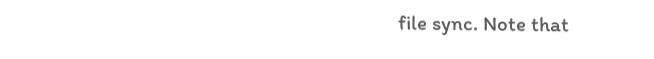file sync. Note that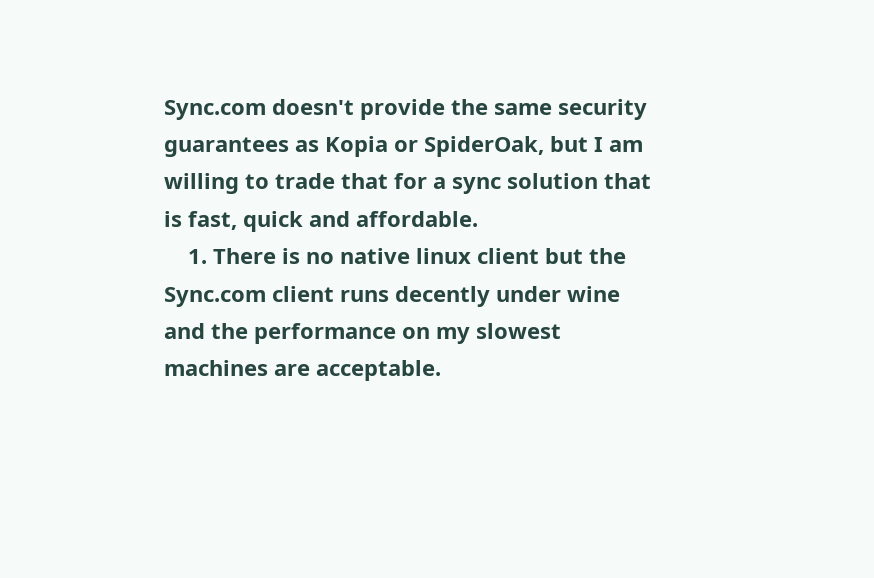Sync.com doesn't provide the same security guarantees as Kopia or SpiderOak, but I am willing to trade that for a sync solution that is fast, quick and affordable.
    1. There is no native linux client but the Sync.com client runs decently under wine and the performance on my slowest machines are acceptable.